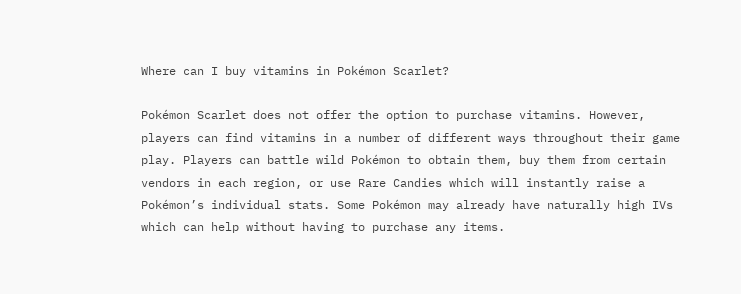Where can I buy vitamins in Pokémon Scarlet?

Pokémon Scarlet does not offer the option to purchase vitamins. However, players can find vitamins in a number of different ways throughout their game play. Players can battle wild Pokémon to obtain them, buy them from certain vendors in each region, or use Rare Candies which will instantly raise a Pokémon’s individual stats. Some Pokémon may already have naturally high IVs which can help without having to purchase any items.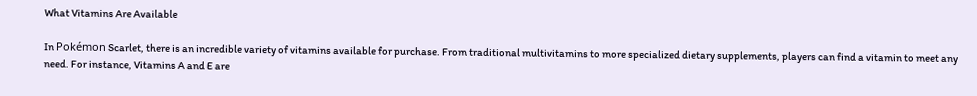What Vitamins Are Available

In Pokémon Scarlet, there is an incredible variety of vitamins available for purchase. From traditional multivitamins to more specialized dietary supplements, players can find a vitamin to meet any need. For instance, Vitamins A and E are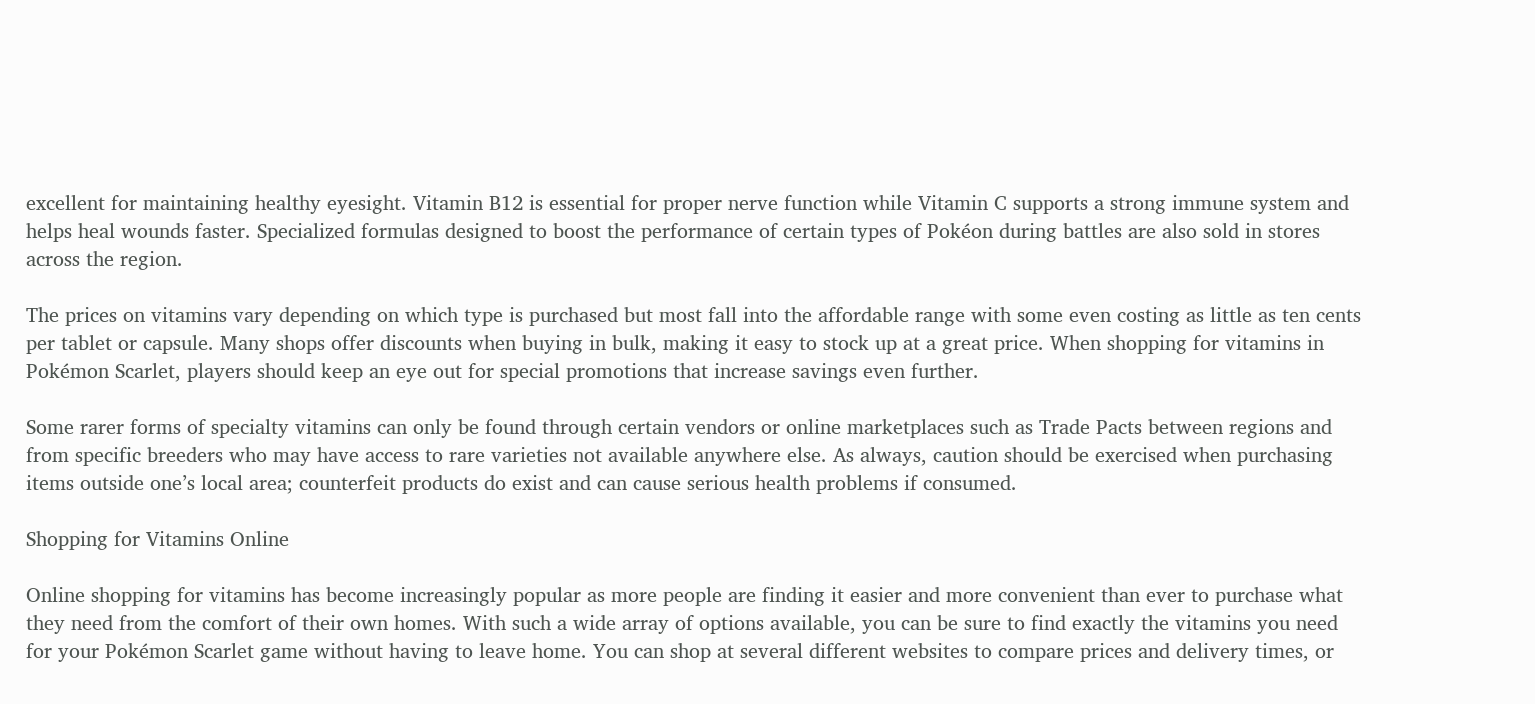excellent for maintaining healthy eyesight. Vitamin B12 is essential for proper nerve function while Vitamin C supports a strong immune system and helps heal wounds faster. Specialized formulas designed to boost the performance of certain types of Pokéon during battles are also sold in stores across the region.

The prices on vitamins vary depending on which type is purchased but most fall into the affordable range with some even costing as little as ten cents per tablet or capsule. Many shops offer discounts when buying in bulk, making it easy to stock up at a great price. When shopping for vitamins in Pokémon Scarlet, players should keep an eye out for special promotions that increase savings even further.

Some rarer forms of specialty vitamins can only be found through certain vendors or online marketplaces such as Trade Pacts between regions and from specific breeders who may have access to rare varieties not available anywhere else. As always, caution should be exercised when purchasing items outside one’s local area; counterfeit products do exist and can cause serious health problems if consumed.

Shopping for Vitamins Online

Online shopping for vitamins has become increasingly popular as more people are finding it easier and more convenient than ever to purchase what they need from the comfort of their own homes. With such a wide array of options available, you can be sure to find exactly the vitamins you need for your Pokémon Scarlet game without having to leave home. You can shop at several different websites to compare prices and delivery times, or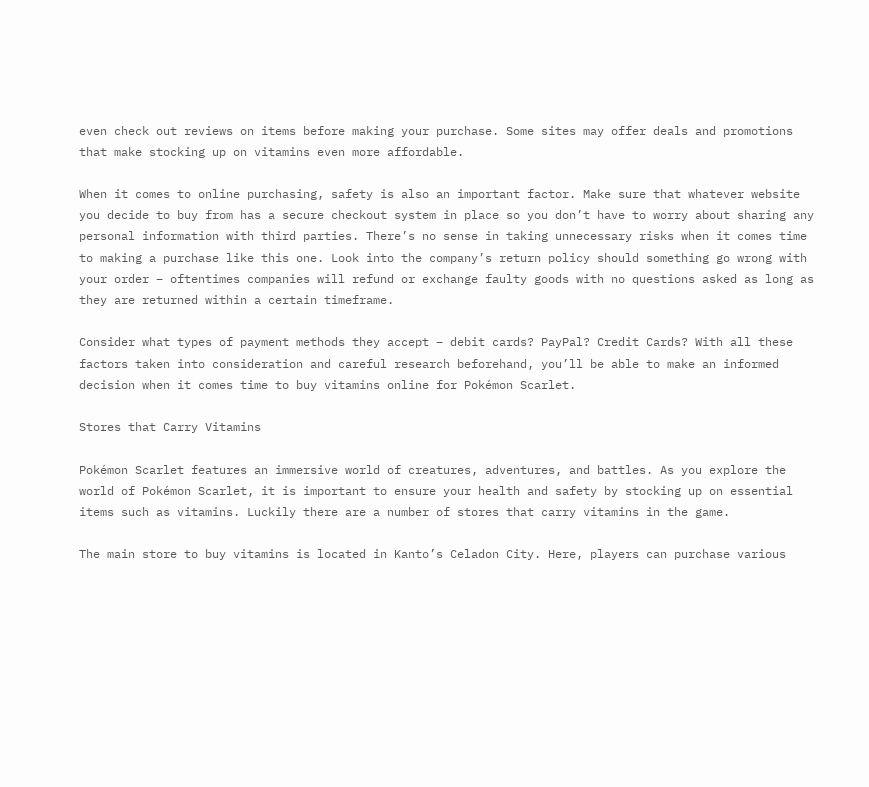even check out reviews on items before making your purchase. Some sites may offer deals and promotions that make stocking up on vitamins even more affordable.

When it comes to online purchasing, safety is also an important factor. Make sure that whatever website you decide to buy from has a secure checkout system in place so you don’t have to worry about sharing any personal information with third parties. There’s no sense in taking unnecessary risks when it comes time to making a purchase like this one. Look into the company’s return policy should something go wrong with your order – oftentimes companies will refund or exchange faulty goods with no questions asked as long as they are returned within a certain timeframe.

Consider what types of payment methods they accept – debit cards? PayPal? Credit Cards? With all these factors taken into consideration and careful research beforehand, you’ll be able to make an informed decision when it comes time to buy vitamins online for Pokémon Scarlet.

Stores that Carry Vitamins

Pokémon Scarlet features an immersive world of creatures, adventures, and battles. As you explore the world of Pokémon Scarlet, it is important to ensure your health and safety by stocking up on essential items such as vitamins. Luckily there are a number of stores that carry vitamins in the game.

The main store to buy vitamins is located in Kanto’s Celadon City. Here, players can purchase various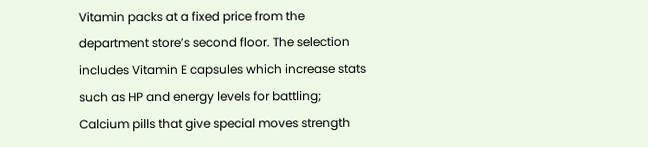Vitamin packs at a fixed price from the department store’s second floor. The selection includes Vitamin E capsules which increase stats such as HP and energy levels for battling; Calcium pills that give special moves strength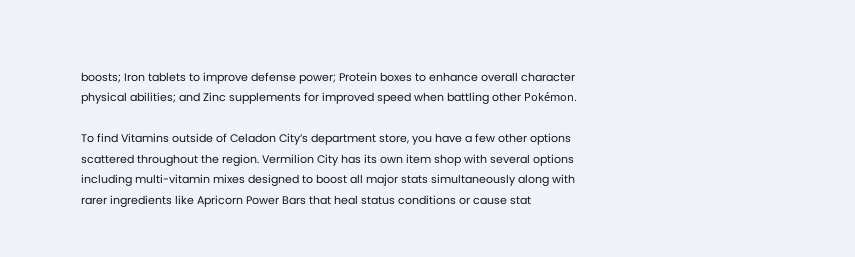boosts; Iron tablets to improve defense power; Protein boxes to enhance overall character physical abilities; and Zinc supplements for improved speed when battling other Pokémon.

To find Vitamins outside of Celadon City’s department store, you have a few other options scattered throughout the region. Vermilion City has its own item shop with several options including multi-vitamin mixes designed to boost all major stats simultaneously along with rarer ingredients like Apricorn Power Bars that heal status conditions or cause stat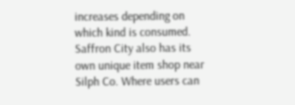increases depending on which kind is consumed. Saffron City also has its own unique item shop near Silph Co. Where users can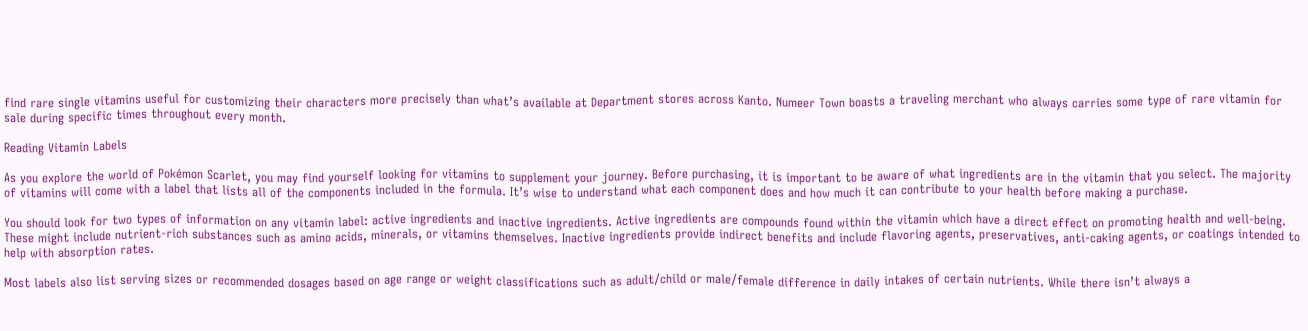find rare single vitamins useful for customizing their characters more precisely than what’s available at Department stores across Kanto. Numeer Town boasts a traveling merchant who always carries some type of rare vitamin for sale during specific times throughout every month.

Reading Vitamin Labels

As you explore the world of Pokémon Scarlet, you may find yourself looking for vitamins to supplement your journey. Before purchasing, it is important to be aware of what ingredients are in the vitamin that you select. The majority of vitamins will come with a label that lists all of the components included in the formula. It’s wise to understand what each component does and how much it can contribute to your health before making a purchase.

You should look for two types of information on any vitamin label: active ingredients and inactive ingredients. Active ingredients are compounds found within the vitamin which have a direct effect on promoting health and well-being. These might include nutrient-rich substances such as amino acids, minerals, or vitamins themselves. Inactive ingredients provide indirect benefits and include flavoring agents, preservatives, anti-caking agents, or coatings intended to help with absorption rates.

Most labels also list serving sizes or recommended dosages based on age range or weight classifications such as adult/child or male/female difference in daily intakes of certain nutrients. While there isn’t always a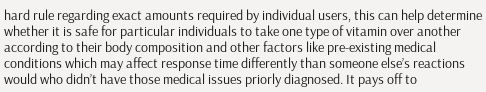hard rule regarding exact amounts required by individual users, this can help determine whether it is safe for particular individuals to take one type of vitamin over another according to their body composition and other factors like pre-existing medical conditions which may affect response time differently than someone else’s reactions would who didn’t have those medical issues priorly diagnosed. It pays off to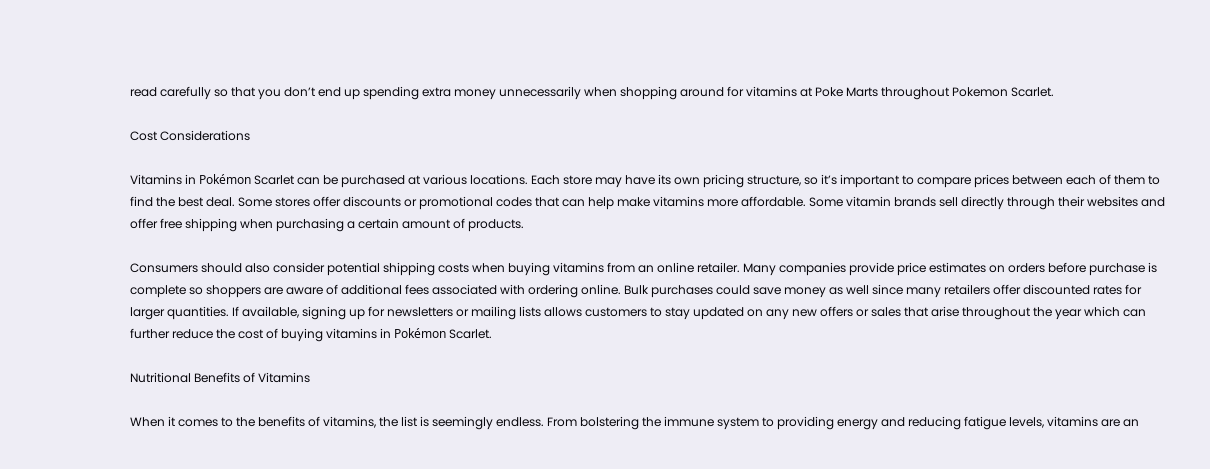read carefully so that you don’t end up spending extra money unnecessarily when shopping around for vitamins at Poke Marts throughout Pokemon Scarlet.

Cost Considerations

Vitamins in Pokémon Scarlet can be purchased at various locations. Each store may have its own pricing structure, so it’s important to compare prices between each of them to find the best deal. Some stores offer discounts or promotional codes that can help make vitamins more affordable. Some vitamin brands sell directly through their websites and offer free shipping when purchasing a certain amount of products.

Consumers should also consider potential shipping costs when buying vitamins from an online retailer. Many companies provide price estimates on orders before purchase is complete so shoppers are aware of additional fees associated with ordering online. Bulk purchases could save money as well since many retailers offer discounted rates for larger quantities. If available, signing up for newsletters or mailing lists allows customers to stay updated on any new offers or sales that arise throughout the year which can further reduce the cost of buying vitamins in Pokémon Scarlet.

Nutritional Benefits of Vitamins

When it comes to the benefits of vitamins, the list is seemingly endless. From bolstering the immune system to providing energy and reducing fatigue levels, vitamins are an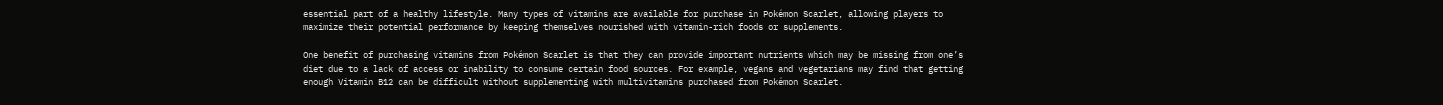essential part of a healthy lifestyle. Many types of vitamins are available for purchase in Pokémon Scarlet, allowing players to maximize their potential performance by keeping themselves nourished with vitamin-rich foods or supplements.

One benefit of purchasing vitamins from Pokémon Scarlet is that they can provide important nutrients which may be missing from one’s diet due to a lack of access or inability to consume certain food sources. For example, vegans and vegetarians may find that getting enough Vitamin B12 can be difficult without supplementing with multivitamins purchased from Pokémon Scarlet.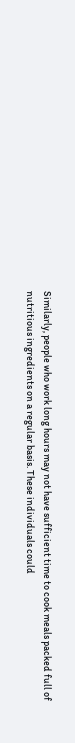Similarly, people who work long hours may not have sufficient time to cook meals packed full of nutritious ingredients on a regular basis. These individuals could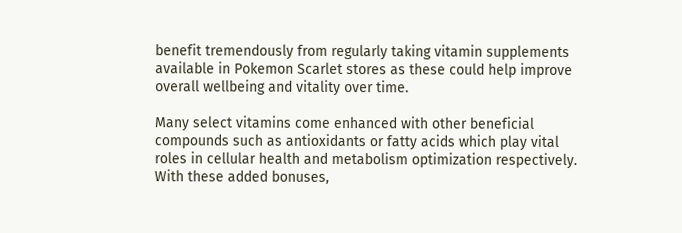benefit tremendously from regularly taking vitamin supplements available in Pokemon Scarlet stores as these could help improve overall wellbeing and vitality over time.

Many select vitamins come enhanced with other beneficial compounds such as antioxidants or fatty acids which play vital roles in cellular health and metabolism optimization respectively. With these added bonuses,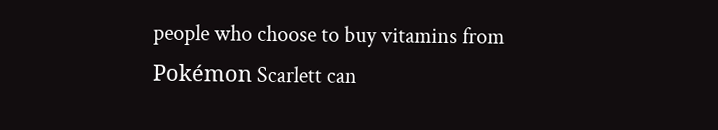people who choose to buy vitamins from Pokémon Scarlett can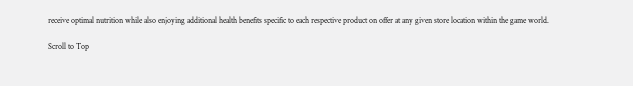receive optimal nutrition while also enjoying additional health benefits specific to each respective product on offer at any given store location within the game world.

Scroll to Top